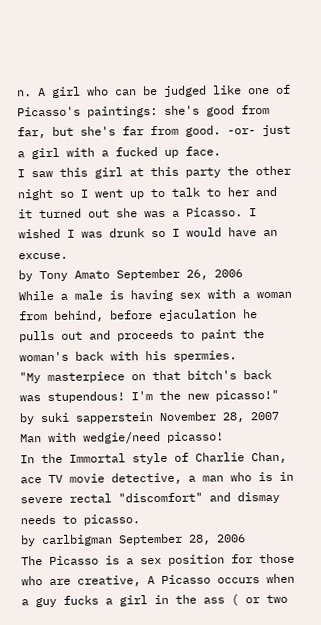n. A girl who can be judged like one of Picasso's paintings: she's good from far, but she's far from good. -or- just a girl with a fucked up face.
I saw this girl at this party the other night so I went up to talk to her and it turned out she was a Picasso. I wished I was drunk so I would have an excuse.
by Tony Amato September 26, 2006
While a male is having sex with a woman from behind, before ejaculation he pulls out and proceeds to paint the woman's back with his spermies.
"My masterpiece on that bitch's back was stupendous! I'm the new picasso!"
by suki sapperstein November 28, 2007
Man with wedgie/need picasso!
In the Immortal style of Charlie Chan, ace TV movie detective, a man who is in severe rectal "discomfort" and dismay needs to picasso.
by carlbigman September 28, 2006
The Picasso is a sex position for those who are creative, A Picasso occurs when a guy fucks a girl in the ass ( or two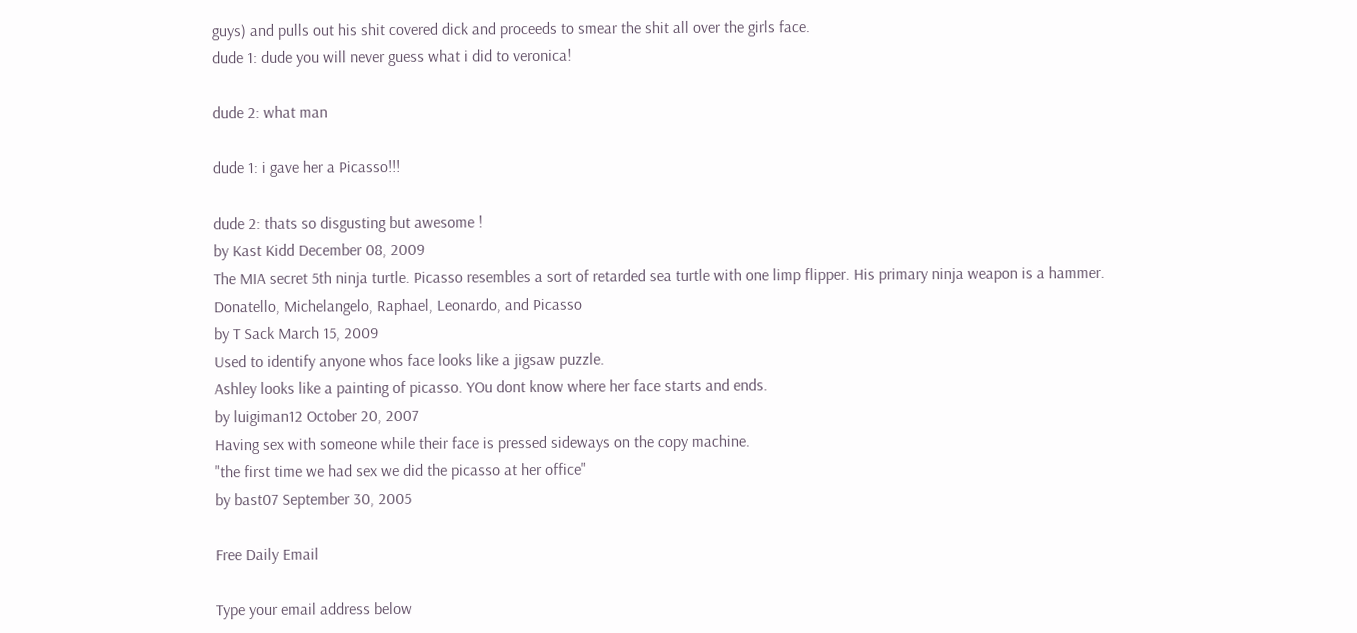guys) and pulls out his shit covered dick and proceeds to smear the shit all over the girls face.
dude 1: dude you will never guess what i did to veronica!

dude 2: what man

dude 1: i gave her a Picasso!!!

dude 2: thats so disgusting but awesome !
by Kast Kidd December 08, 2009
The MIA secret 5th ninja turtle. Picasso resembles a sort of retarded sea turtle with one limp flipper. His primary ninja weapon is a hammer.
Donatello, Michelangelo, Raphael, Leonardo, and Picasso
by T Sack March 15, 2009
Used to identify anyone whos face looks like a jigsaw puzzle.
Ashley looks like a painting of picasso. YOu dont know where her face starts and ends.
by luigiman12 October 20, 2007
Having sex with someone while their face is pressed sideways on the copy machine.
"the first time we had sex we did the picasso at her office"
by bast07 September 30, 2005

Free Daily Email

Type your email address below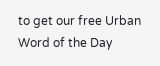to get our free Urban Word of the Day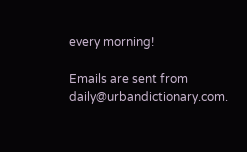every morning!

Emails are sent from daily@urbandictionary.com.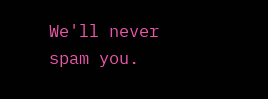We'll never spam you.